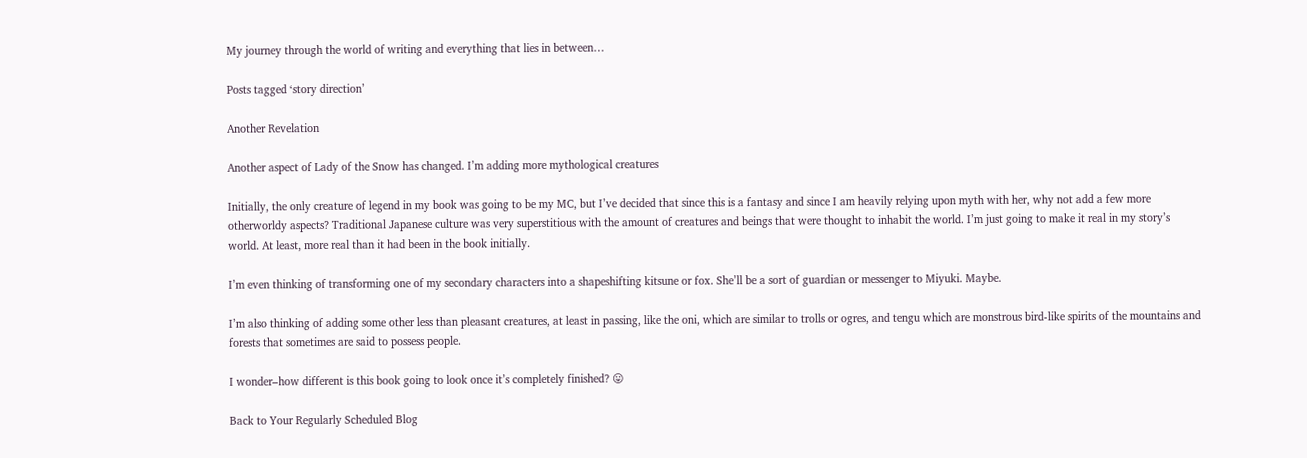My journey through the world of writing and everything that lies in between…

Posts tagged ‘story direction’

Another Revelation

Another aspect of Lady of the Snow has changed. I’m adding more mythological creatures

Initially, the only creature of legend in my book was going to be my MC, but I’ve decided that since this is a fantasy and since I am heavily relying upon myth with her, why not add a few more otherworldy aspects? Traditional Japanese culture was very superstitious with the amount of creatures and beings that were thought to inhabit the world. I’m just going to make it real in my story’s world. At least, more real than it had been in the book initially.

I’m even thinking of transforming one of my secondary characters into a shapeshifting kitsune or fox. She’ll be a sort of guardian or messenger to Miyuki. Maybe.

I’m also thinking of adding some other less than pleasant creatures, at least in passing, like the oni, which are similar to trolls or ogres, and tengu which are monstrous bird-like spirits of the mountains and forests that sometimes are said to possess people.

I wonder–how different is this book going to look once it’s completely finished? 😛

Back to Your Regularly Scheduled Blog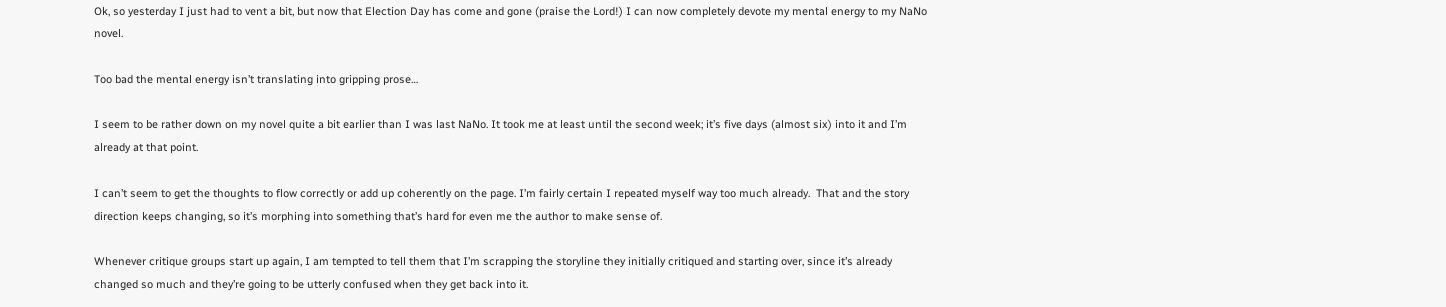Ok, so yesterday I just had to vent a bit, but now that Election Day has come and gone (praise the Lord!) I can now completely devote my mental energy to my NaNo novel.

Too bad the mental energy isn’t translating into gripping prose…

I seem to be rather down on my novel quite a bit earlier than I was last NaNo. It took me at least until the second week; it’s five days (almost six) into it and I’m already at that point.

I can’t seem to get the thoughts to flow correctly or add up coherently on the page. I’m fairly certain I repeated myself way too much already.  That and the story direction keeps changing, so it’s morphing into something that’s hard for even me the author to make sense of.

Whenever critique groups start up again, I am tempted to tell them that I’m scrapping the storyline they initially critiqued and starting over, since it’s already changed so much and they’re going to be utterly confused when they get back into it.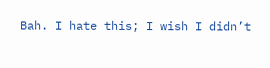Bah. I hate this; I wish I didn’t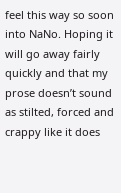feel this way so soon into NaNo. Hoping it will go away fairly quickly and that my prose doesn’t sound as stilted, forced and crappy like it does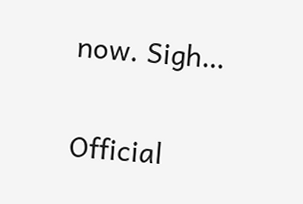now. Sigh…

Official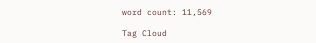word count: 11,569

Tag Cloud